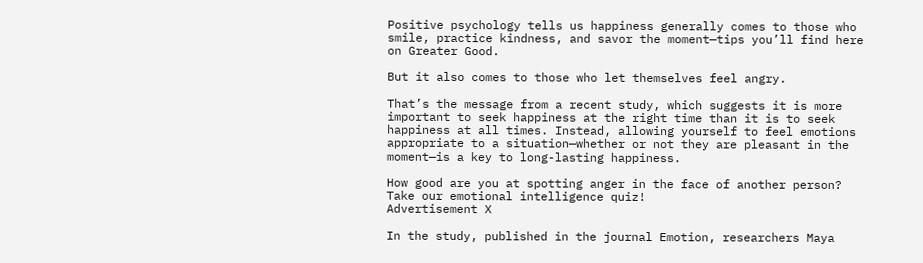Positive psychology tells us happiness generally comes to those who smile, practice kindness, and savor the moment—tips you’ll find here on Greater Good.

But it also comes to those who let themselves feel angry.

That’s the message from a recent study, which suggests it is more important to seek happiness at the right time than it is to seek happiness at all times. Instead, allowing yourself to feel emotions appropriate to a situation—whether or not they are pleasant in the moment—is a key to long-lasting happiness.

How good are you at spotting anger in the face of another person? Take our emotional intelligence quiz!
Advertisement X

In the study, published in the journal Emotion, researchers Maya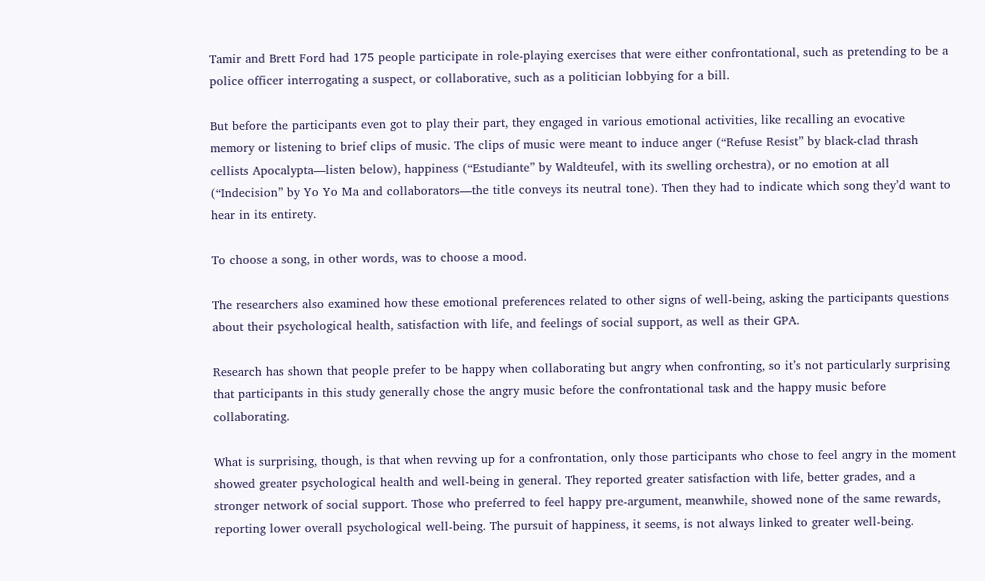Tamir and Brett Ford had 175 people participate in role-playing exercises that were either confrontational, such as pretending to be a police officer interrogating a suspect, or collaborative, such as a politician lobbying for a bill.

But before the participants even got to play their part, they engaged in various emotional activities, like recalling an evocative memory or listening to brief clips of music. The clips of music were meant to induce anger (“Refuse Resist” by black-clad thrash cellists Apocalypta—listen below), happiness (“Estudiante” by Waldteufel, with its swelling orchestra), or no emotion at all (“Indecision” by Yo Yo Ma and collaborators—the title conveys its neutral tone). Then they had to indicate which song they’d want to hear in its entirety.

To choose a song, in other words, was to choose a mood.

The researchers also examined how these emotional preferences related to other signs of well-being, asking the participants questions about their psychological health, satisfaction with life, and feelings of social support, as well as their GPA.

Research has shown that people prefer to be happy when collaborating but angry when confronting, so it’s not particularly surprising that participants in this study generally chose the angry music before the confrontational task and the happy music before collaborating.

What is surprising, though, is that when revving up for a confrontation, only those participants who chose to feel angry in the moment showed greater psychological health and well-being in general. They reported greater satisfaction with life, better grades, and a stronger network of social support. Those who preferred to feel happy pre-argument, meanwhile, showed none of the same rewards, reporting lower overall psychological well-being. The pursuit of happiness, it seems, is not always linked to greater well-being.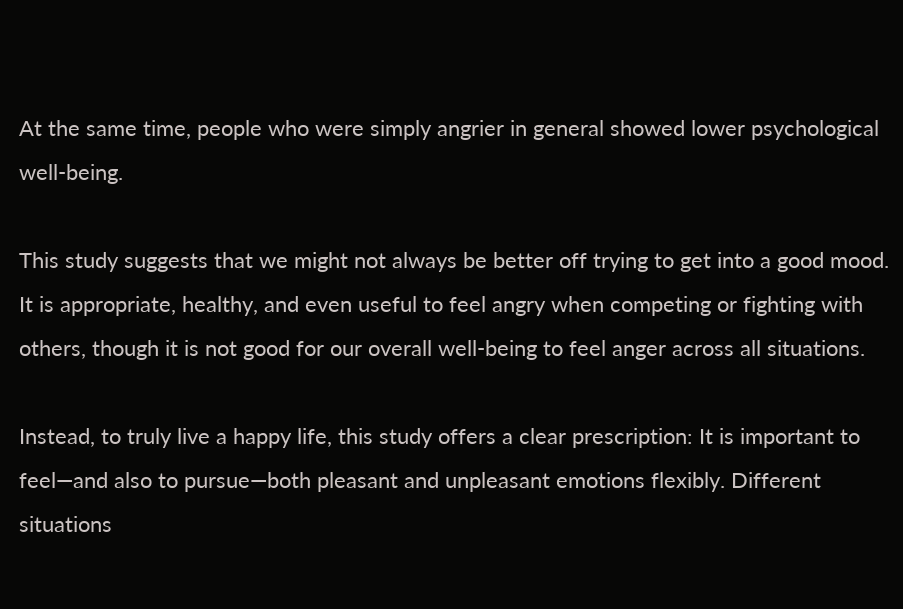At the same time, people who were simply angrier in general showed lower psychological well-being.

This study suggests that we might not always be better off trying to get into a good mood. It is appropriate, healthy, and even useful to feel angry when competing or fighting with others, though it is not good for our overall well-being to feel anger across all situations.

Instead, to truly live a happy life, this study offers a clear prescription: It is important to feel—and also to pursue—both pleasant and unpleasant emotions flexibly. Different situations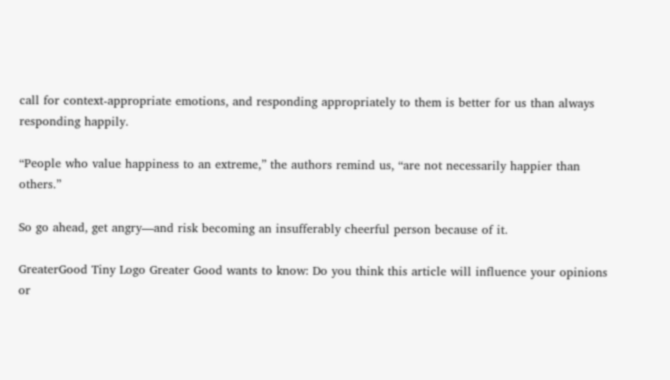call for context-appropriate emotions, and responding appropriately to them is better for us than always responding happily.

“People who value happiness to an extreme,” the authors remind us, “are not necessarily happier than others.”

So go ahead, get angry—and risk becoming an insufferably cheerful person because of it.

GreaterGood Tiny Logo Greater Good wants to know: Do you think this article will influence your opinions or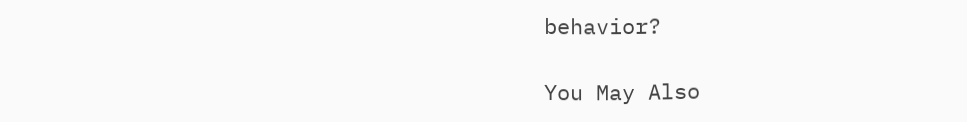behavior?

You May Also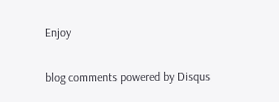Enjoy


blog comments powered by Disqus